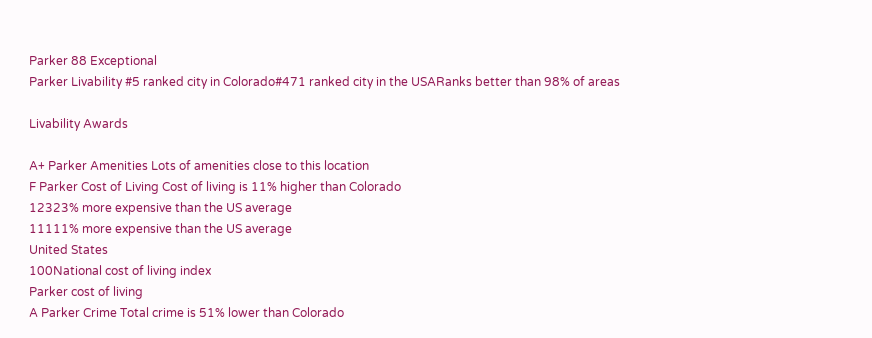Parker 88 Exceptional
Parker Livability #5 ranked city in Colorado#471 ranked city in the USARanks better than 98% of areas

Livability Awards

A+ Parker Amenities Lots of amenities close to this location
F Parker Cost of Living Cost of living is 11% higher than Colorado
12323% more expensive than the US average
11111% more expensive than the US average
United States
100National cost of living index
Parker cost of living
A Parker Crime Total crime is 51% lower than Colorado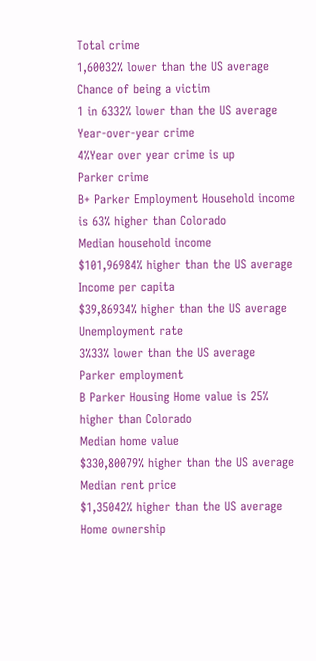Total crime
1,60032% lower than the US average
Chance of being a victim
1 in 6332% lower than the US average
Year-over-year crime
4%Year over year crime is up
Parker crime
B+ Parker Employment Household income is 63% higher than Colorado
Median household income
$101,96984% higher than the US average
Income per capita
$39,86934% higher than the US average
Unemployment rate
3%33% lower than the US average
Parker employment
B Parker Housing Home value is 25% higher than Colorado
Median home value
$330,80079% higher than the US average
Median rent price
$1,35042% higher than the US average
Home ownership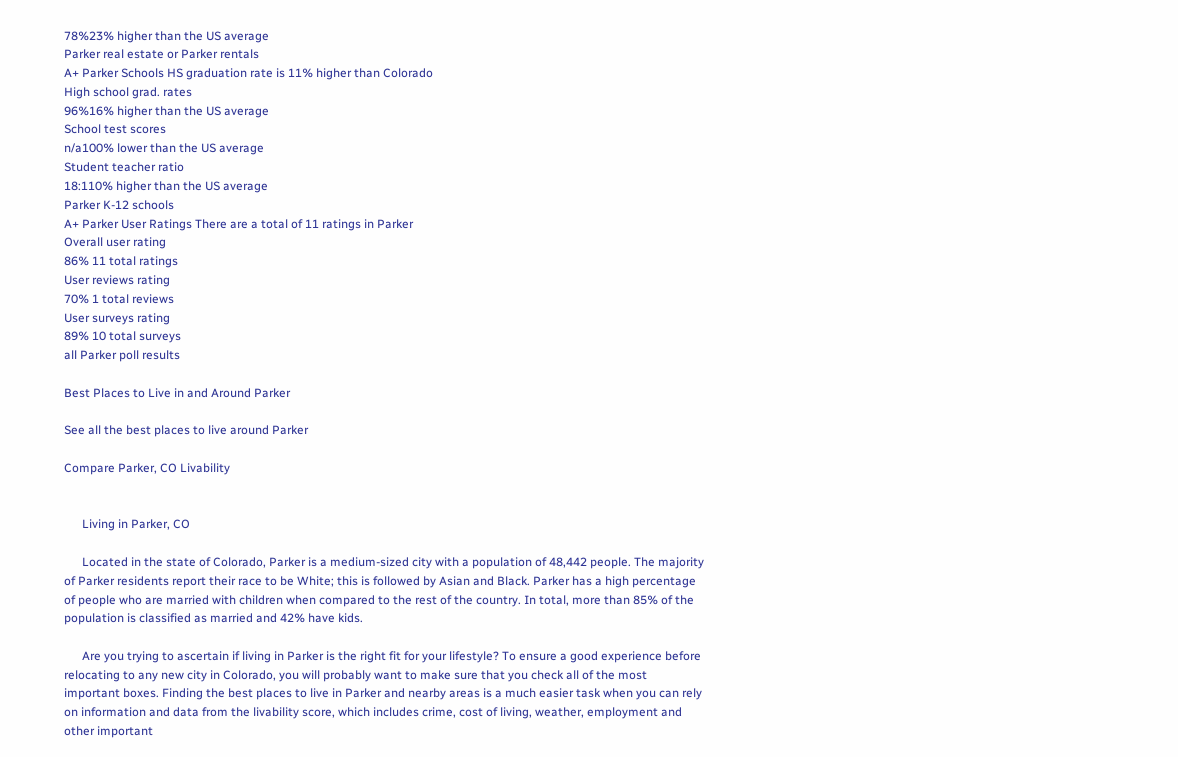78%23% higher than the US average
Parker real estate or Parker rentals
A+ Parker Schools HS graduation rate is 11% higher than Colorado
High school grad. rates
96%16% higher than the US average
School test scores
n/a100% lower than the US average
Student teacher ratio
18:110% higher than the US average
Parker K-12 schools
A+ Parker User Ratings There are a total of 11 ratings in Parker
Overall user rating
86% 11 total ratings
User reviews rating
70% 1 total reviews
User surveys rating
89% 10 total surveys
all Parker poll results

Best Places to Live in and Around Parker

See all the best places to live around Parker

Compare Parker, CO Livability


      Living in Parker, CO

      Located in the state of Colorado, Parker is a medium-sized city with a population of 48,442 people. The majority of Parker residents report their race to be White; this is followed by Asian and Black. Parker has a high percentage of people who are married with children when compared to the rest of the country. In total, more than 85% of the population is classified as married and 42% have kids.

      Are you trying to ascertain if living in Parker is the right fit for your lifestyle? To ensure a good experience before relocating to any new city in Colorado, you will probably want to make sure that you check all of the most important boxes. Finding the best places to live in Parker and nearby areas is a much easier task when you can rely on information and data from the livability score, which includes crime, cost of living, weather, employment and other important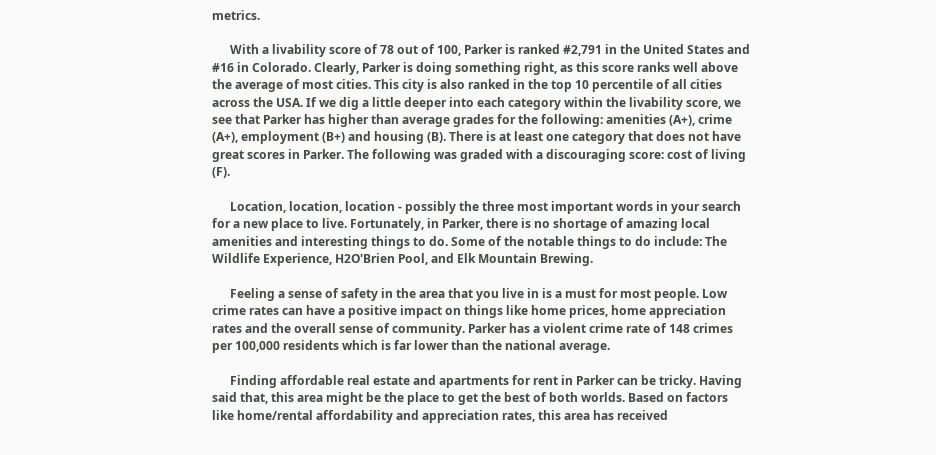metrics.

      With a livability score of 78 out of 100, Parker is ranked #2,791 in the United States and #16 in Colorado. Clearly, Parker is doing something right, as this score ranks well above the average of most cities. This city is also ranked in the top 10 percentile of all cities across the USA. If we dig a little deeper into each category within the livability score, we see that Parker has higher than average grades for the following: amenities (A+), crime (A+), employment (B+) and housing (B). There is at least one category that does not have great scores in Parker. The following was graded with a discouraging score: cost of living (F).

      Location, location, location - possibly the three most important words in your search for a new place to live. Fortunately, in Parker, there is no shortage of amazing local amenities and interesting things to do. Some of the notable things to do include: The Wildlife Experience, H2O'Brien Pool, and Elk Mountain Brewing.

      Feeling a sense of safety in the area that you live in is a must for most people. Low crime rates can have a positive impact on things like home prices, home appreciation rates and the overall sense of community. Parker has a violent crime rate of 148 crimes per 100,000 residents which is far lower than the national average.

      Finding affordable real estate and apartments for rent in Parker can be tricky. Having said that, this area might be the place to get the best of both worlds. Based on factors like home/rental affordability and appreciation rates, this area has received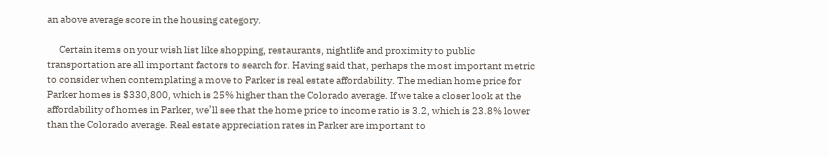an above average score in the housing category.

      Certain items on your wish list like shopping, restaurants, nightlife and proximity to public transportation are all important factors to search for. Having said that, perhaps the most important metric to consider when contemplating a move to Parker is real estate affordability. The median home price for Parker homes is $330,800, which is 25% higher than the Colorado average. If we take a closer look at the affordability of homes in Parker, we’ll see that the home price to income ratio is 3.2, which is 23.8% lower than the Colorado average. Real estate appreciation rates in Parker are important to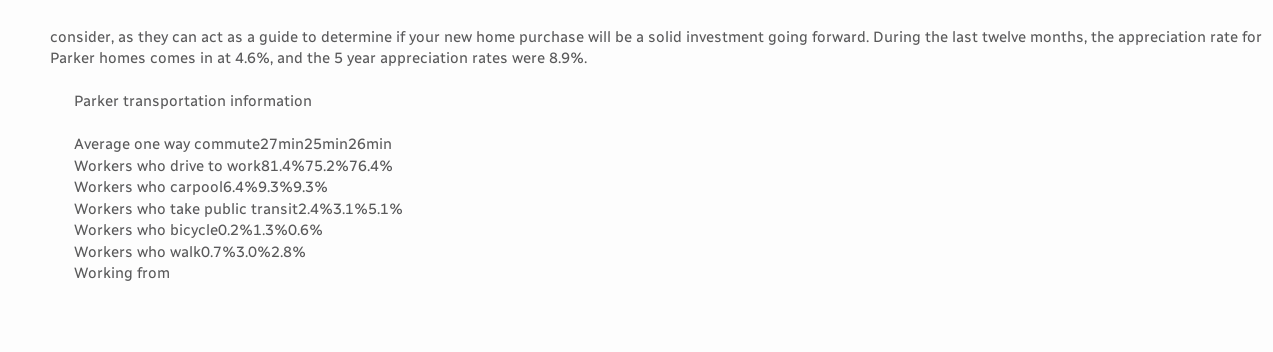consider, as they can act as a guide to determine if your new home purchase will be a solid investment going forward. During the last twelve months, the appreciation rate for Parker homes comes in at 4.6%, and the 5 year appreciation rates were 8.9%.

      Parker transportation information

      Average one way commute27min25min26min
      Workers who drive to work81.4%75.2%76.4%
      Workers who carpool6.4%9.3%9.3%
      Workers who take public transit2.4%3.1%5.1%
      Workers who bicycle0.2%1.3%0.6%
      Workers who walk0.7%3.0%2.8%
      Working from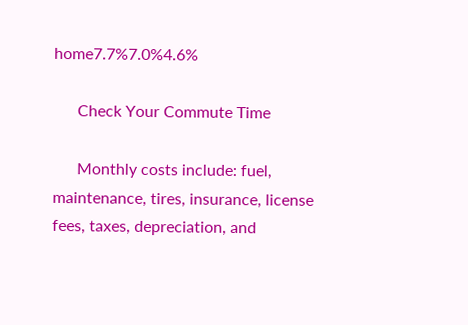home7.7%7.0%4.6%

      Check Your Commute Time

      Monthly costs include: fuel, maintenance, tires, insurance, license fees, taxes, depreciation, and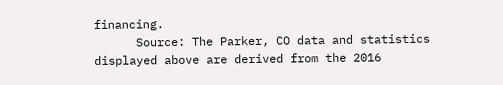financing.
      Source: The Parker, CO data and statistics displayed above are derived from the 2016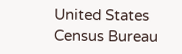United States Census Bureau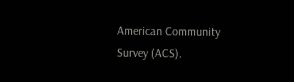American Community Survey (ACS).